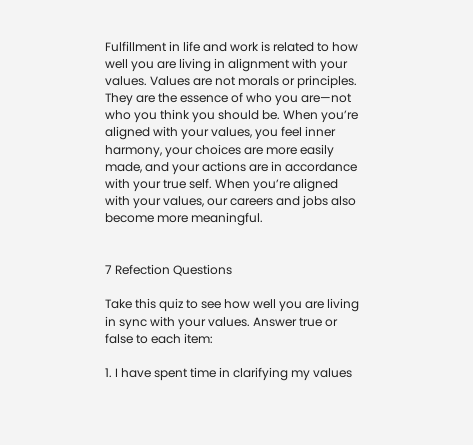Fulfillment in life and work is related to how well you are living in alignment with your values. Values are not morals or principles. They are the essence of who you are—not who you think you should be. When you’re aligned with your values, you feel inner harmony, your choices are more easily made, and your actions are in accordance with your true self. When you’re aligned with your values, our careers and jobs also become more meaningful.


7 Refection Questions

Take this quiz to see how well you are living in sync with your values. Answer true or false to each item:

1. I have spent time in clarifying my values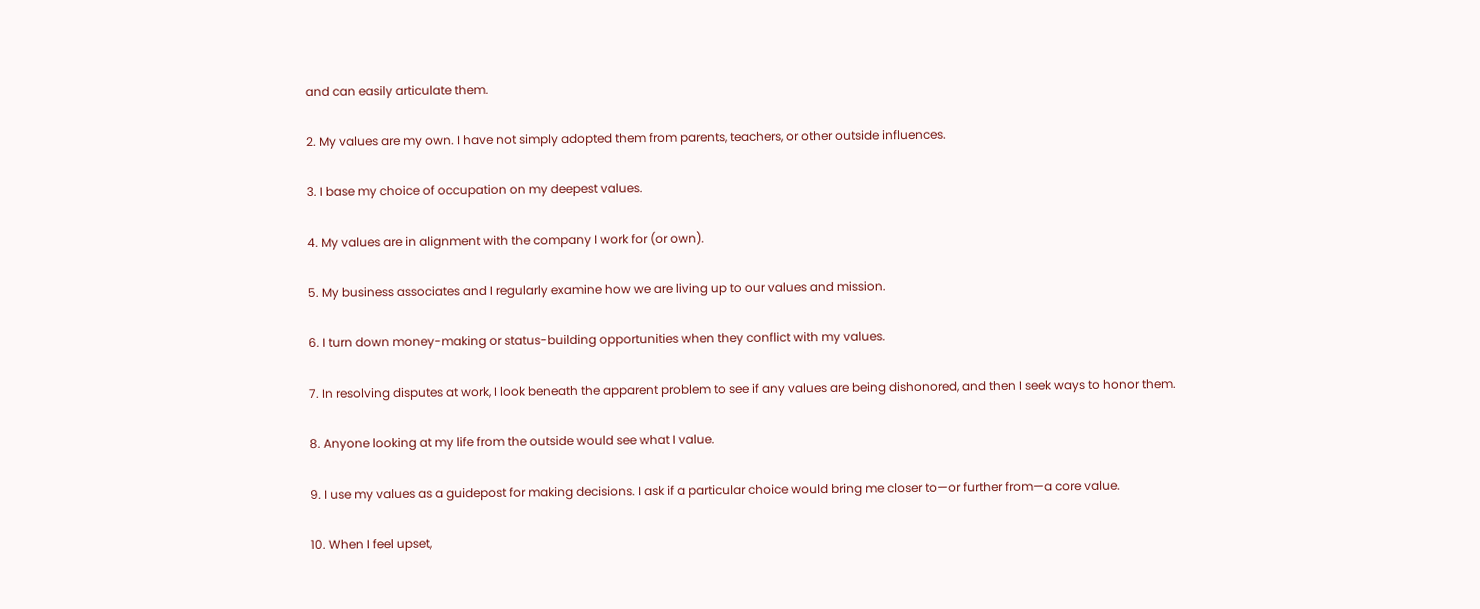and can easily articulate them.

2. My values are my own. I have not simply adopted them from parents, teachers, or other outside influences.

3. I base my choice of occupation on my deepest values.

4. My values are in alignment with the company I work for (or own).

5. My business associates and I regularly examine how we are living up to our values and mission.

6. I turn down money-making or status-building opportunities when they conflict with my values.

7. In resolving disputes at work, I look beneath the apparent problem to see if any values are being dishonored, and then I seek ways to honor them.

8. Anyone looking at my life from the outside would see what I value.

9. I use my values as a guidepost for making decisions. I ask if a particular choice would bring me closer to—or further from—a core value.

10. When I feel upset,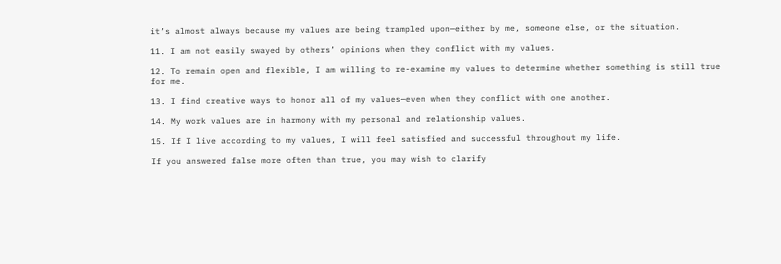it’s almost always because my values are being trampled upon—either by me, someone else, or the situation.

11. I am not easily swayed by others’ opinions when they conflict with my values.

12. To remain open and flexible, I am willing to re-examine my values to determine whether something is still true for me.

13. I find creative ways to honor all of my values—even when they conflict with one another.

14. My work values are in harmony with my personal and relationship values.

15. If I live according to my values, I will feel satisfied and successful throughout my life.

If you answered false more often than true, you may wish to clarify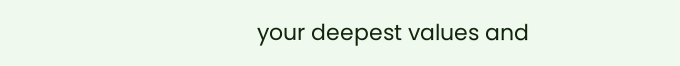your deepest values and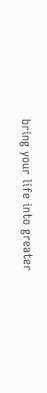bring your life into greater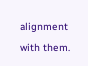alignment with them.